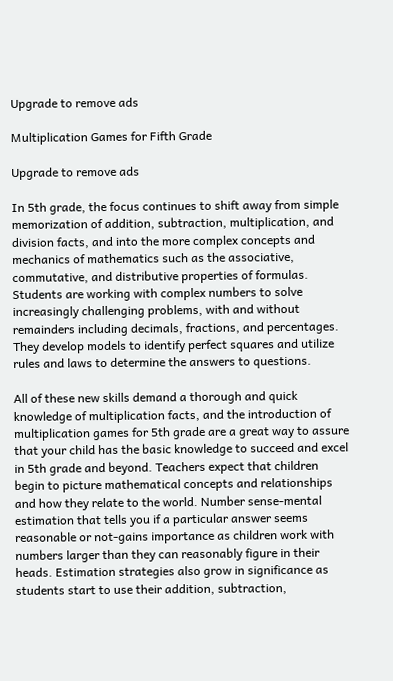Upgrade to remove ads

Multiplication Games for Fifth Grade

Upgrade to remove ads

In 5th grade, the focus continues to shift away from simple memorization of addition, subtraction, multiplication, and division facts, and into the more complex concepts and mechanics of mathematics such as the associative, commutative, and distributive properties of formulas. Students are working with complex numbers to solve increasingly challenging problems, with and without remainders including decimals, fractions, and percentages. They develop models to identify perfect squares and utilize rules and laws to determine the answers to questions.

All of these new skills demand a thorough and quick knowledge of multiplication facts, and the introduction of multiplication games for 5th grade are a great way to assure that your child has the basic knowledge to succeed and excel in 5th grade and beyond. Teachers expect that children begin to picture mathematical concepts and relationships and how they relate to the world. Number sense-mental estimation that tells you if a particular answer seems reasonable or not-gains importance as children work with numbers larger than they can reasonably figure in their heads. Estimation strategies also grow in significance as students start to use their addition, subtraction,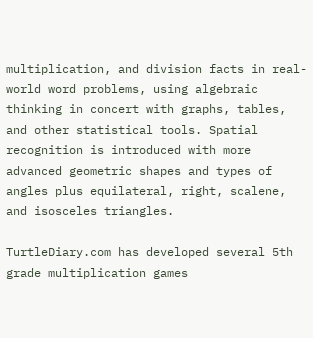multiplication, and division facts in real-world word problems, using algebraic thinking in concert with graphs, tables, and other statistical tools. Spatial recognition is introduced with more advanced geometric shapes and types of angles plus equilateral, right, scalene, and isosceles triangles.

TurtleDiary.com has developed several 5th grade multiplication games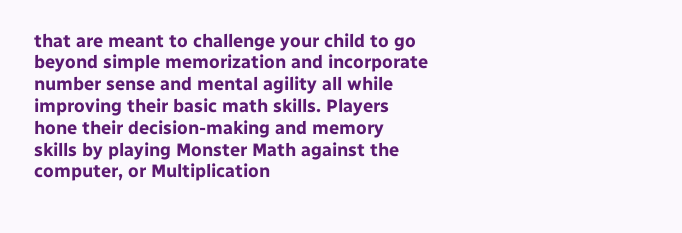that are meant to challenge your child to go beyond simple memorization and incorporate number sense and mental agility all while improving their basic math skills. Players hone their decision-making and memory skills by playing Monster Math against the computer, or Multiplication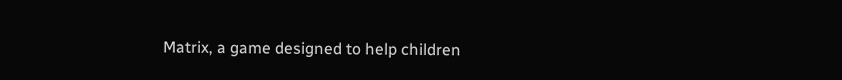Matrix, a game designed to help children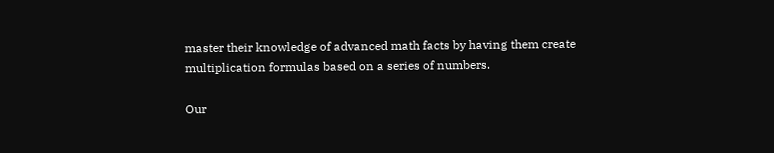master their knowledge of advanced math facts by having them create multiplication formulas based on a series of numbers.

Our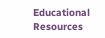Educational Resources